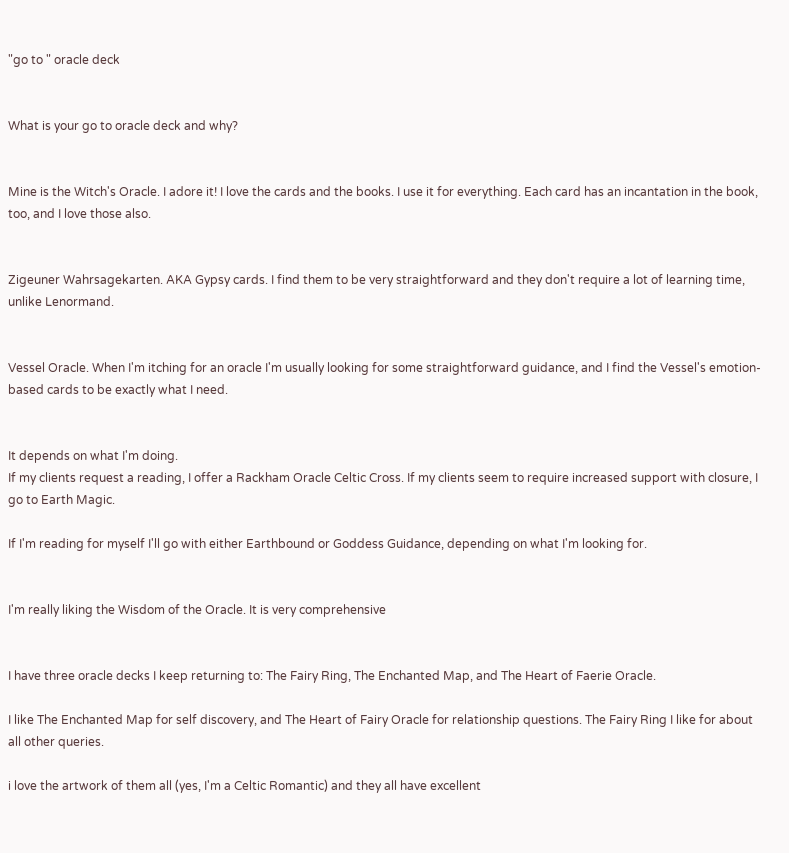"go to " oracle deck


What is your go to oracle deck and why?


Mine is the Witch's Oracle. I adore it! I love the cards and the books. I use it for everything. Each card has an incantation in the book, too, and I love those also.


Zigeuner Wahrsagekarten. AKA Gypsy cards. I find them to be very straightforward and they don't require a lot of learning time, unlike Lenormand.


Vessel Oracle. When I'm itching for an oracle I'm usually looking for some straightforward guidance, and I find the Vessel's emotion-based cards to be exactly what I need.


It depends on what I'm doing.
If my clients request a reading, I offer a Rackham Oracle Celtic Cross. If my clients seem to require increased support with closure, I go to Earth Magic.

If I'm reading for myself I'll go with either Earthbound or Goddess Guidance, depending on what I'm looking for.


I'm really liking the Wisdom of the Oracle. It is very comprehensive


I have three oracle decks I keep returning to: The Fairy Ring, The Enchanted Map, and The Heart of Faerie Oracle.

I like The Enchanted Map for self discovery, and The Heart of Fairy Oracle for relationship questions. The Fairy Ring I like for about all other queries.

i love the artwork of them all (yes, I'm a Celtic Romantic) and they all have excellent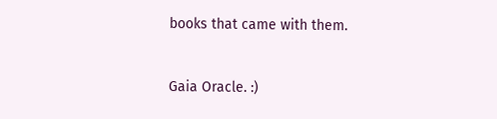books that came with them.


Gaia Oracle. :)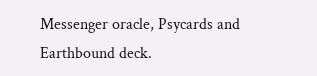Messenger oracle, Psycards and Earthbound deck.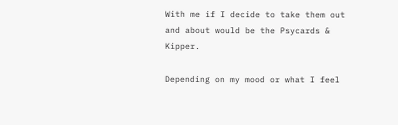With me if I decide to take them out and about would be the Psycards & Kipper.

Depending on my mood or what I feel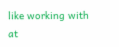like working with at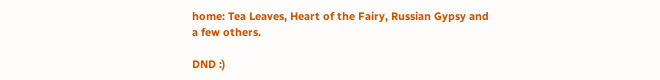home: Tea Leaves, Heart of the Fairy, Russian Gypsy and a few others.

DND :)